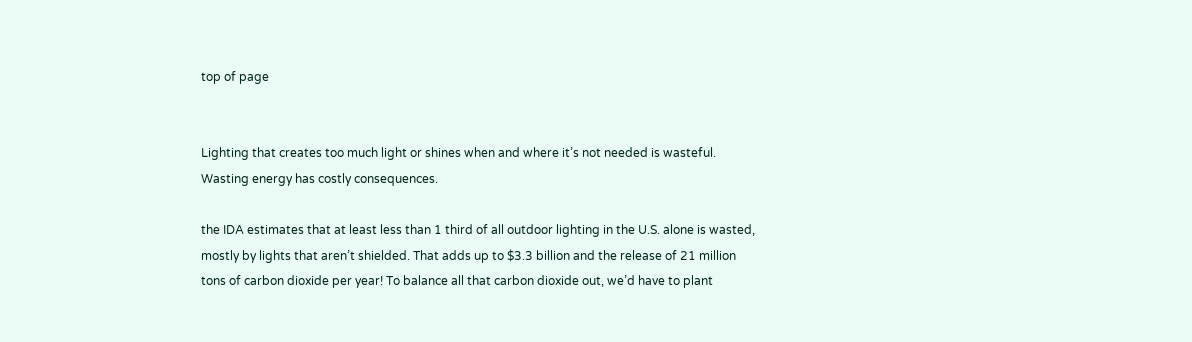top of page


Lighting that creates too much light or shines when and where it’s not needed is wasteful. Wasting energy has costly consequences.

the IDA estimates that at least less than 1 third of all outdoor lighting in the U.S. alone is wasted, mostly by lights that aren’t shielded. That adds up to $3.3 billion and the release of 21 million tons of carbon dioxide per year! To balance all that carbon dioxide out, we’d have to plant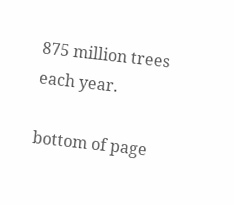875 million trees each year.

bottom of page